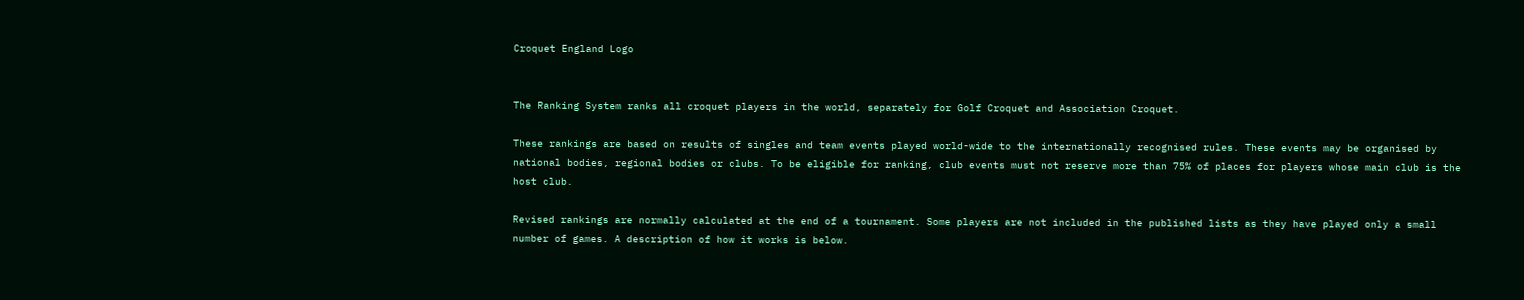Croquet England Logo


The Ranking System ranks all croquet players in the world, separately for Golf Croquet and Association Croquet.

These rankings are based on results of singles and team events played world-wide to the internationally recognised rules. These events may be organised by national bodies, regional bodies or clubs. To be eligible for ranking, club events must not reserve more than 75% of places for players whose main club is the host club.

Revised rankings are normally calculated at the end of a tournament. Some players are not included in the published lists as they have played only a small number of games. A description of how it works is below.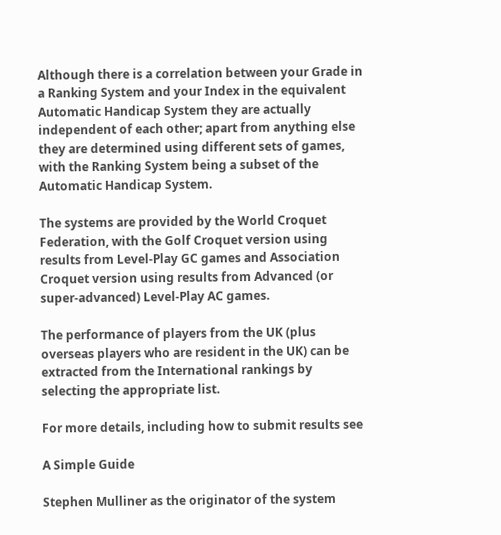Although there is a correlation between your Grade in a Ranking System and your Index in the equivalent Automatic Handicap System they are actually independent of each other; apart from anything else they are determined using different sets of games, with the Ranking System being a subset of the Automatic Handicap System.

The systems are provided by the World Croquet Federation, with the Golf Croquet version using results from Level-Play GC games and Association Croquet version using results from Advanced (or super-advanced) Level-Play AC games.

The performance of players from the UK (plus overseas players who are resident in the UK) can be extracted from the International rankings by selecting the appropriate list.

For more details, including how to submit results see

A Simple Guide

Stephen Mulliner as the originator of the system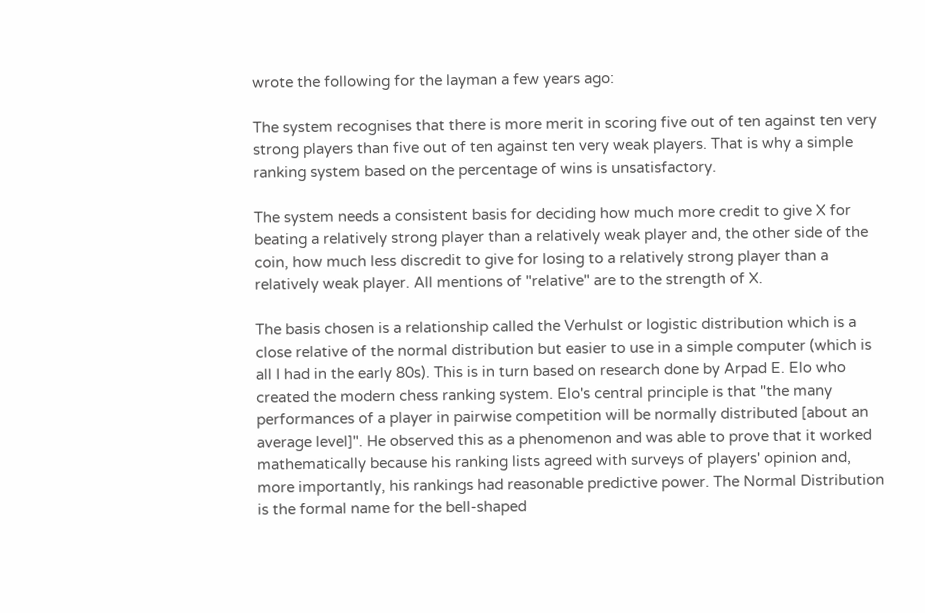wrote the following for the layman a few years ago:

The system recognises that there is more merit in scoring five out of ten against ten very strong players than five out of ten against ten very weak players. That is why a simple ranking system based on the percentage of wins is unsatisfactory.

The system needs a consistent basis for deciding how much more credit to give X for beating a relatively strong player than a relatively weak player and, the other side of the coin, how much less discredit to give for losing to a relatively strong player than a relatively weak player. All mentions of "relative" are to the strength of X.

The basis chosen is a relationship called the Verhulst or logistic distribution which is a close relative of the normal distribution but easier to use in a simple computer (which is all I had in the early 80s). This is in turn based on research done by Arpad E. Elo who created the modern chess ranking system. Elo's central principle is that "the many performances of a player in pairwise competition will be normally distributed [about an average level]". He observed this as a phenomenon and was able to prove that it worked mathematically because his ranking lists agreed with surveys of players' opinion and, more importantly, his rankings had reasonable predictive power. The Normal Distribution is the formal name for the bell-shaped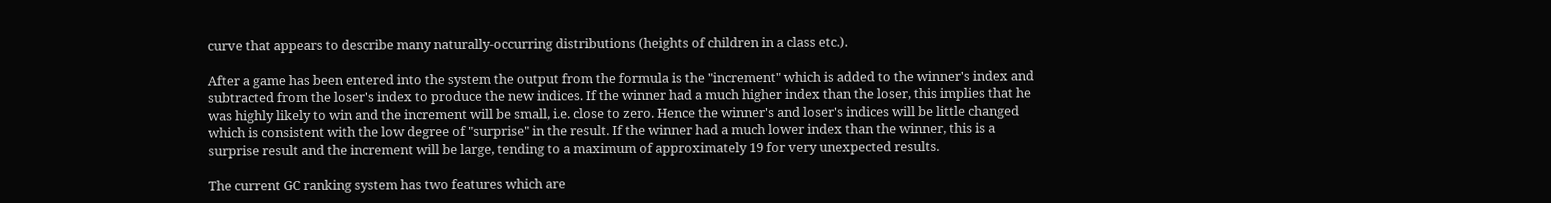curve that appears to describe many naturally-occurring distributions (heights of children in a class etc.).

After a game has been entered into the system the output from the formula is the "increment" which is added to the winner's index and subtracted from the loser's index to produce the new indices. If the winner had a much higher index than the loser, this implies that he was highly likely to win and the increment will be small, i.e. close to zero. Hence the winner's and loser's indices will be little changed which is consistent with the low degree of "surprise" in the result. If the winner had a much lower index than the winner, this is a surprise result and the increment will be large, tending to a maximum of approximately 19 for very unexpected results.

The current GC ranking system has two features which are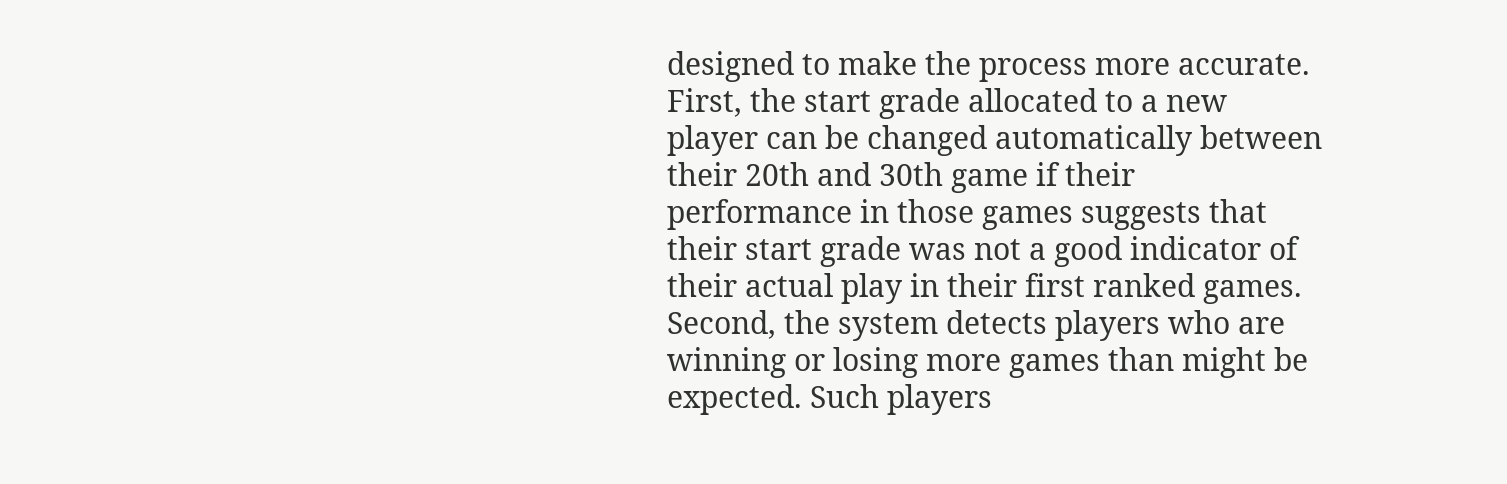designed to make the process more accurate. First, the start grade allocated to a new player can be changed automatically between their 20th and 30th game if their performance in those games suggests that their start grade was not a good indicator of their actual play in their first ranked games. Second, the system detects players who are winning or losing more games than might be expected. Such players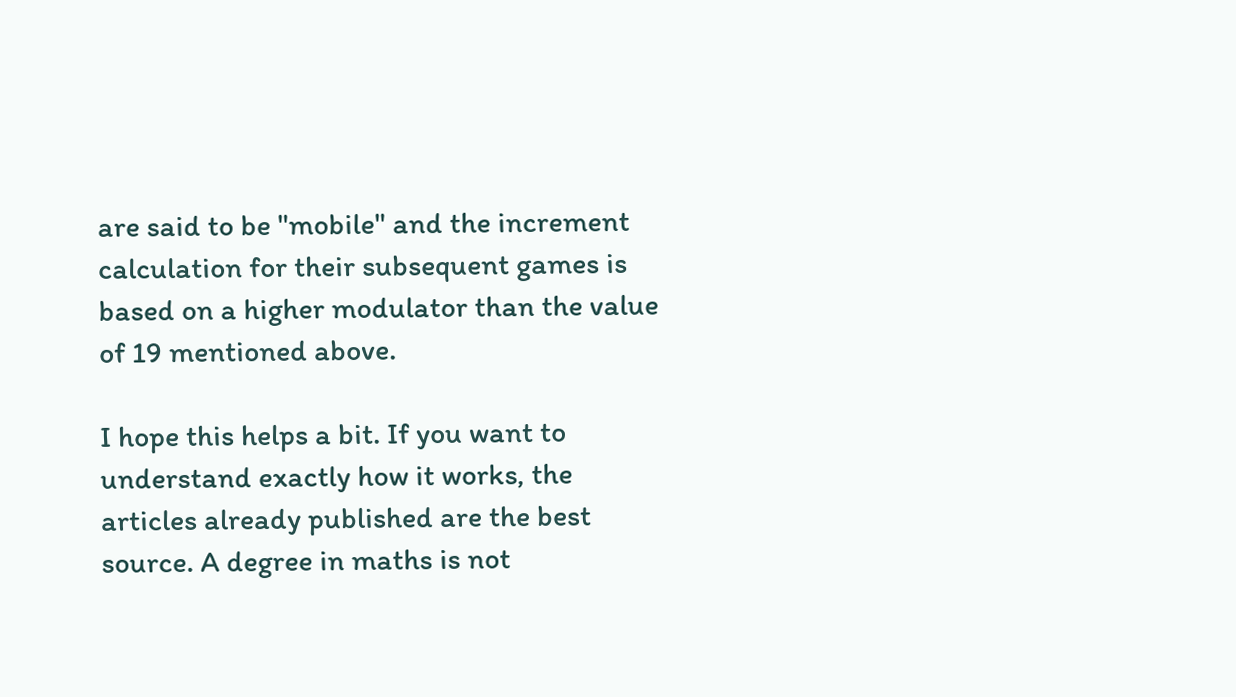are said to be "mobile" and the increment calculation for their subsequent games is based on a higher modulator than the value of 19 mentioned above.

I hope this helps a bit. If you want to understand exactly how it works, the articles already published are the best source. A degree in maths is not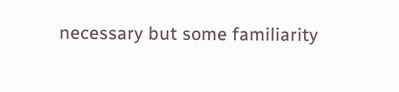necessary but some familiarity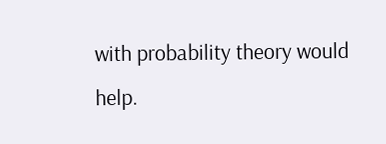with probability theory would help.